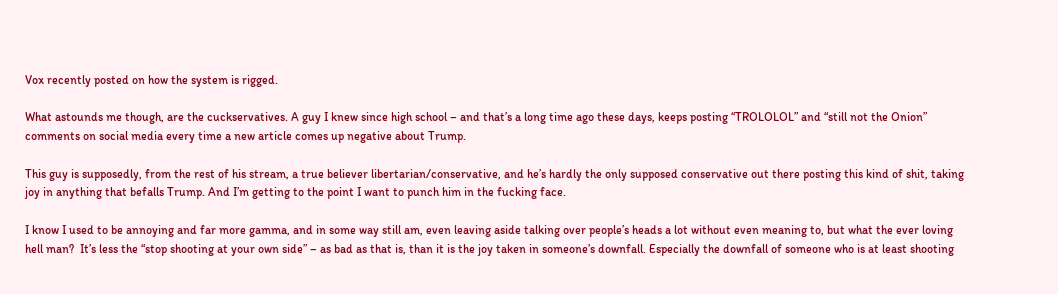Vox recently posted on how the system is rigged.

What astounds me though, are the cuckservatives. A guy I knew since high school – and that’s a long time ago these days, keeps posting “TROLOLOL” and “still not the Onion” comments on social media every time a new article comes up negative about Trump.

This guy is supposedly, from the rest of his stream, a true believer libertarian/conservative, and he’s hardly the only supposed conservative out there posting this kind of shit, taking joy in anything that befalls Trump. And I’m getting to the point I want to punch him in the fucking face.

I know I used to be annoying and far more gamma, and in some way still am, even leaving aside talking over people’s heads a lot without even meaning to, but what the ever loving hell man?  It’s less the “stop shooting at your own side” – as bad as that is, than it is the joy taken in someone’s downfall. Especially the downfall of someone who is at least shooting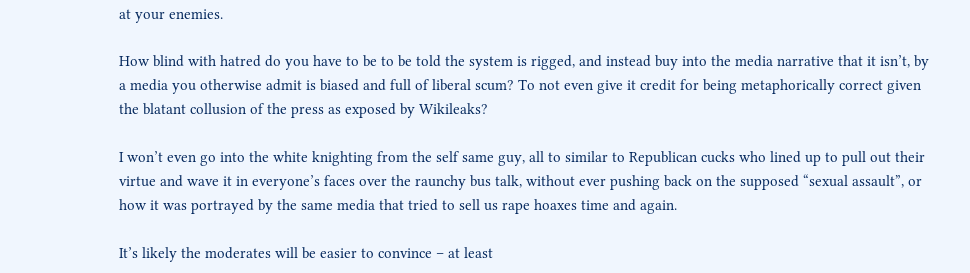at your enemies.

How blind with hatred do you have to be to be told the system is rigged, and instead buy into the media narrative that it isn’t, by a media you otherwise admit is biased and full of liberal scum? To not even give it credit for being metaphorically correct given the blatant collusion of the press as exposed by Wikileaks?

I won’t even go into the white knighting from the self same guy, all to similar to Republican cucks who lined up to pull out their virtue and wave it in everyone’s faces over the raunchy bus talk, without ever pushing back on the supposed “sexual assault”, or how it was portrayed by the same media that tried to sell us rape hoaxes time and again.

It’s likely the moderates will be easier to convince – at least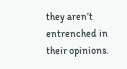they aren’t entrenched in their opinions.